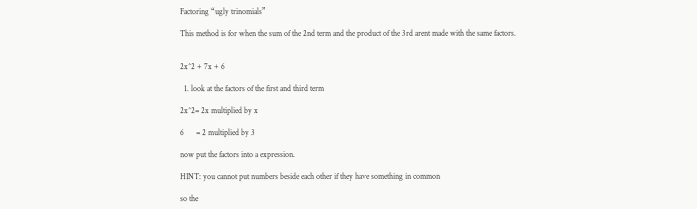Factoring “ugly trinomials”

This method is for when the sum of the 2nd term and the product of the 3rd arent made with the same factors.


2x^2 + 7x + 6

  1. look at the factors of the first and third term

2x^2= 2x multiplied by x

6      = 2 multiplied by 3

now put the factors into a expression.

HINT: you cannot put numbers beside each other if they have something in common

so the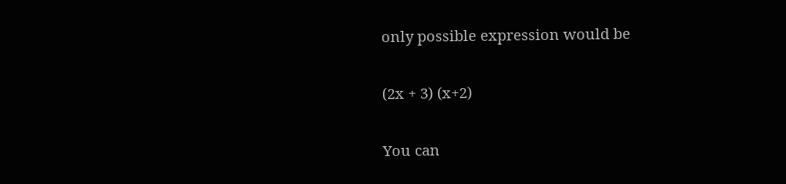only possible expression would be

(2x + 3) (x+2)

You can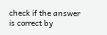check if the answer is correct by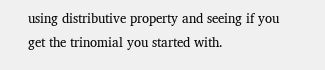using distributive property and seeing if you get the trinomial you started with.